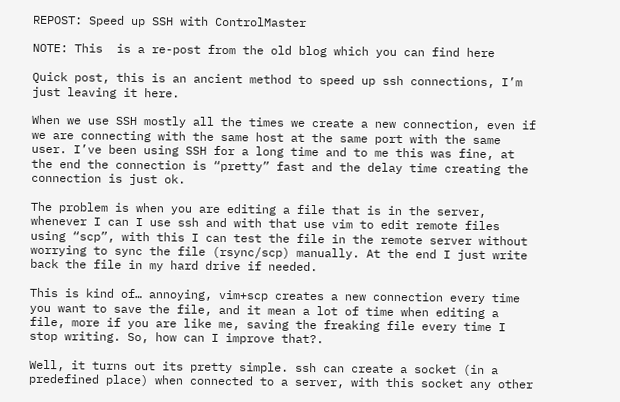REPOST: Speed up SSH with ControlMaster

NOTE: This  is a re-post from the old blog which you can find here

Quick post, this is an ancient method to speed up ssh connections, I’m just leaving it here.

When we use SSH mostly all the times we create a new connection, even if we are connecting with the same host at the same port with the same user. I’ve been using SSH for a long time and to me this was fine, at the end the connection is “pretty” fast and the delay time creating the connection is just ok.

The problem is when you are editing a file that is in the server, whenever I can I use ssh and with that use vim to edit remote files using “scp”, with this I can test the file in the remote server without worrying to sync the file (rsync/scp) manually. At the end I just write back the file in my hard drive if needed.

This is kind of… annoying, vim+scp creates a new connection every time you want to save the file, and it mean a lot of time when editing a file, more if you are like me, saving the freaking file every time I stop writing. So, how can I improve that?.

Well, it turns out its pretty simple. ssh can create a socket (in a predefined place) when connected to a server, with this socket any other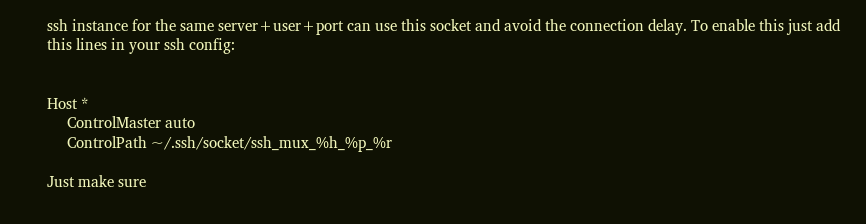ssh instance for the same server+user+port can use this socket and avoid the connection delay. To enable this just add this lines in your ssh config:


Host *
     ControlMaster auto
     ControlPath ~/.ssh/socket/ssh_mux_%h_%p_%r

Just make sure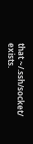that ~/.ssh/socket/  exists.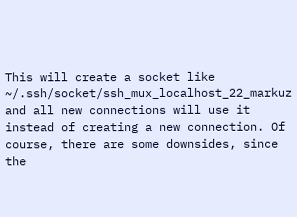This will create a socket like ~/.ssh/socket/ssh_mux_localhost_22_markuz  and all new connections will use it instead of creating a new connection. Of course, there are some downsides, since the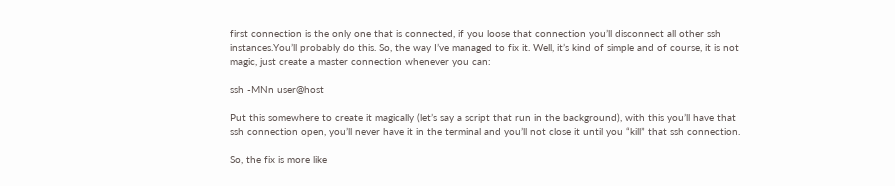first connection is the only one that is connected, if you loose that connection you’ll disconnect all other ssh instances.You’ll probably do this. So, the way I’ve managed to fix it. Well, it’s kind of simple and of course, it is not magic, just create a master connection whenever you can:

ssh -MNn user@host

Put this somewhere to create it magically (let’s say a script that run in the background), with this you’ll have that ssh connection open, you’ll never have it in the terminal and you’ll not close it until you “kill” that ssh connection.

So, the fix is more like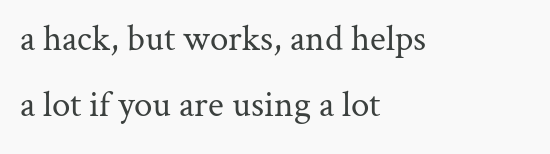a hack, but works, and helps a lot if you are using a lot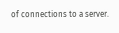of connections to a server.